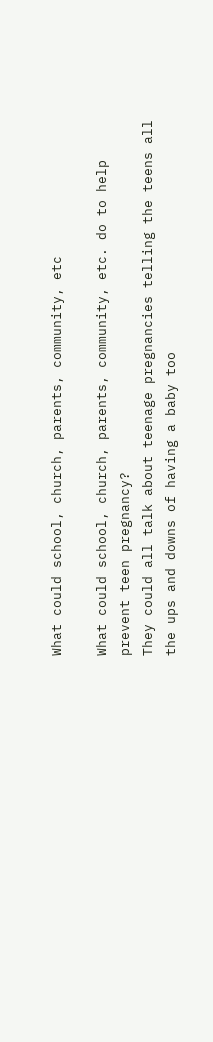What could school, church, parents, community, etc

What could school, church, parents, community, etc. do to help
prevent teen pregnancy?
They could all talk about teenage pregnancies telling the teens all
the ups and downs of having a baby too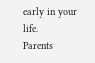early in your life.
Parents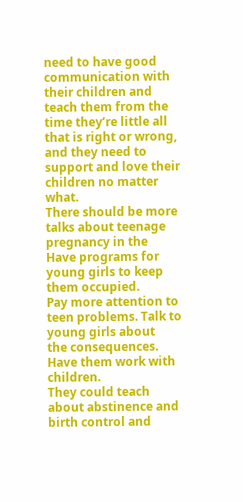need to have good communication with their children and
teach them from the time they’re little all that is right or wrong,
and they need to support and love their children no matter what.
There should be more talks about teenage pregnancy in the
Have programs for young girls to keep them occupied.
Pay more attention to teen problems. Talk to young girls about
the consequences.
Have them work with children.
They could teach about abstinence and birth control and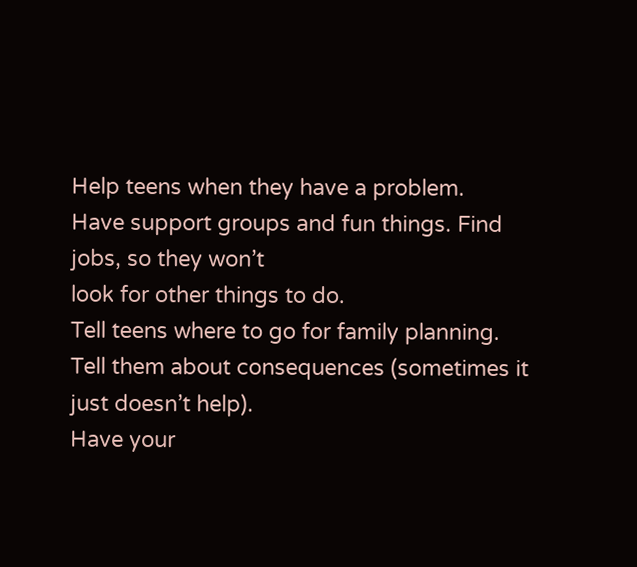Help teens when they have a problem.
Have support groups and fun things. Find jobs, so they won’t
look for other things to do.
Tell teens where to go for family planning.
Tell them about consequences (sometimes it just doesn’t help).
Have your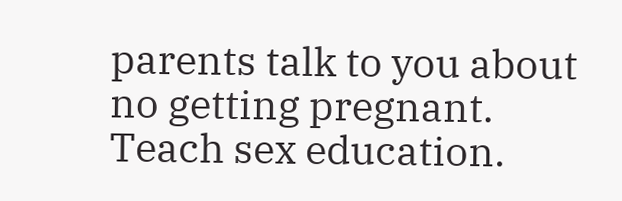parents talk to you about no getting pregnant.
Teach sex education.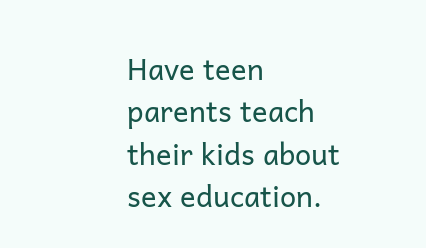Have teen parents teach their kids about
sex education.